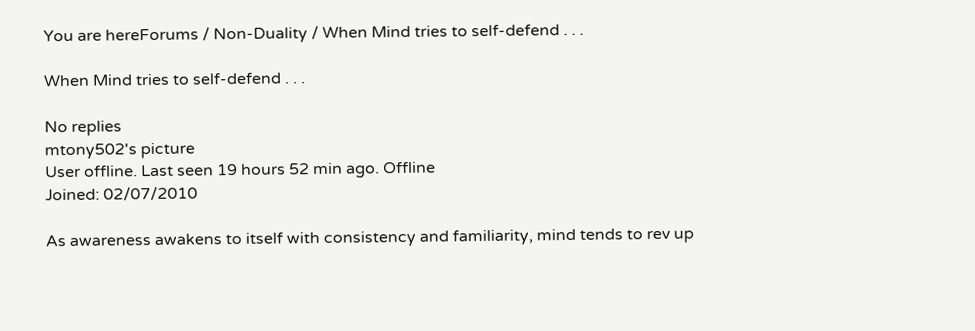You are hereForums / Non-Duality / When Mind tries to self-defend . . .

When Mind tries to self-defend . . .

No replies
mtony502's picture
User offline. Last seen 19 hours 52 min ago. Offline
Joined: 02/07/2010

As awareness awakens to itself with consistency and familiarity, mind tends to rev up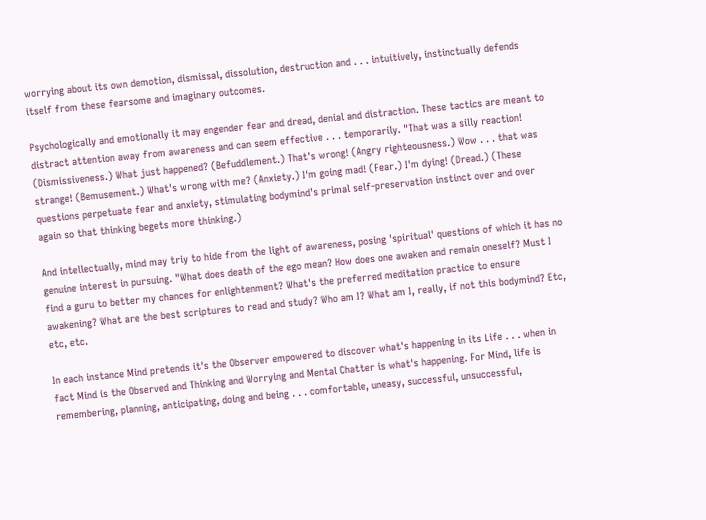worrying about its own demotion, dismissal, dissolution, destruction and . . . intuitively, instinctually defends itself from these fearsome and imaginary outcomes.

Psychologically and emotionally it may engender fear and dread, denial and distraction. These tactics are meant to distract attention away from awareness and can seem effective . . . temporarily. "That was a silly reaction! (Dismissiveness.) What just happened? (Befuddlement.) That's wrong! (Angry righteousness.) Wow . . . that was strange! (Bemusement.) What's wrong with me? (Anxiety.) I'm going mad! (Fear.) I'm dying! (Dread.) (These questions perpetuate fear and anxiety, stimulating bodymind's primal self-preservation instinct over and over again so that thinking begets more thinking.)

And intellectually, mind may triy to hide from the light of awareness, posing 'spiritual' questions of which it has no genuine interest in pursuing. "What does death of the ego mean? How does one awaken and remain oneself? Must I find a guru to better my chances for enlightenment? What's the preferred meditation practice to ensure awakening? What are the best scriptures to read and study? Who am I? What am I, really, if not this bodymind? Etc, etc, etc.

In each instance Mind pretends it's the Observer empowered to discover what's happening in its Life . . . when in fact Mind is the Observed and Thinking and Worrying and Mental Chatter is what's happening. For Mind, life is remembering, planning, anticipating, doing and being . . . comfortable, uneasy, successful, unsuccessful,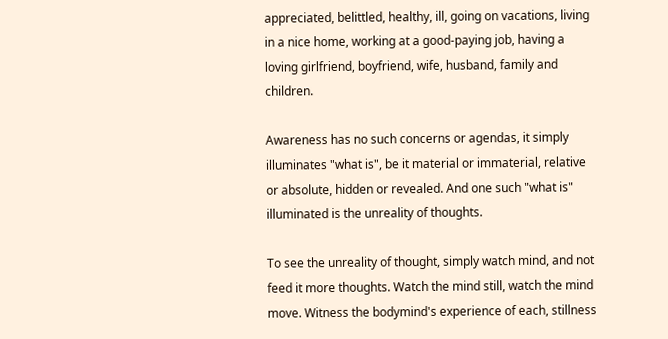appreciated, belittled, healthy, ill, going on vacations, living in a nice home, working at a good-paying job, having a loving girlfriend, boyfriend, wife, husband, family and children.

Awareness has no such concerns or agendas, it simply illuminates "what is", be it material or immaterial, relative or absolute, hidden or revealed. And one such "what is" illuminated is the unreality of thoughts.

To see the unreality of thought, simply watch mind, and not feed it more thoughts. Watch the mind still, watch the mind move. Witness the bodymind's experience of each, stillness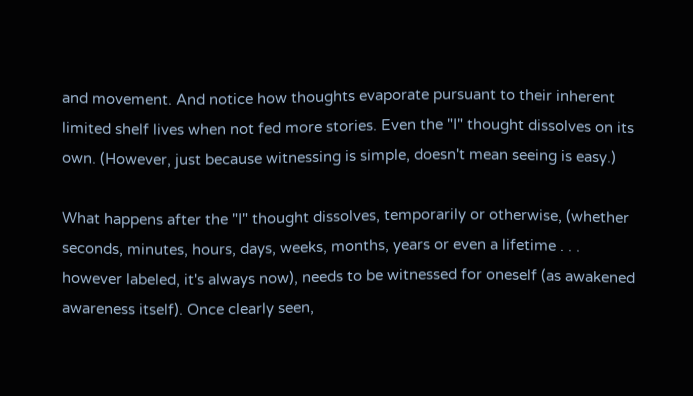and movement. And notice how thoughts evaporate pursuant to their inherent limited shelf lives when not fed more stories. Even the "I" thought dissolves on its own. (However, just because witnessing is simple, doesn't mean seeing is easy.)

What happens after the "I" thought dissolves, temporarily or otherwise, (whether seconds, minutes, hours, days, weeks, months, years or even a lifetime . . . however labeled, it's always now), needs to be witnessed for oneself (as awakened awareness itself). Once clearly seen,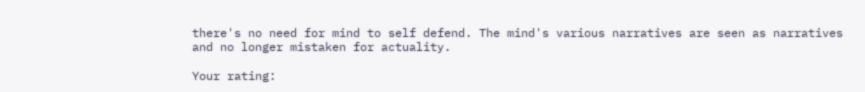there's no need for mind to self defend. The mind's various narratives are seen as narratives and no longer mistaken for actuality.

Your rating: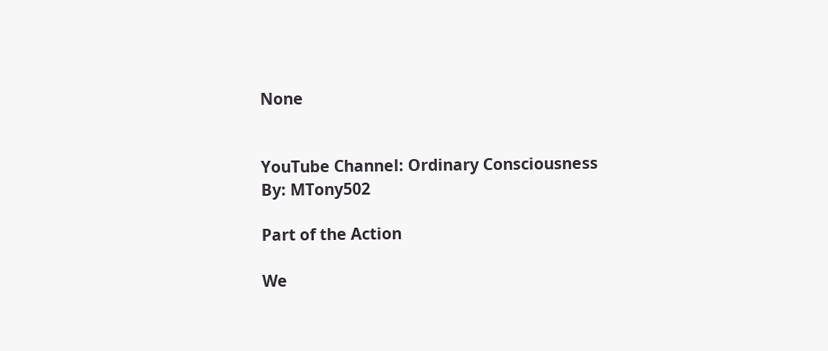None


YouTube Channel: Ordinary Consciousness
By: MTony502

Part of the Action

We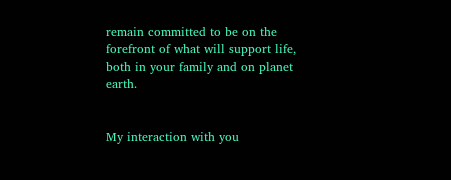remain committed to be on the forefront of what will support life, both in your family and on planet earth.


My interaction with you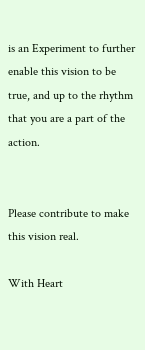is an Experiment to further enable this vision to be true, and up to the rhythm that you are a part of the action.


Please contribute to make this vision real.

With Heart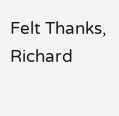Felt Thanks, Richard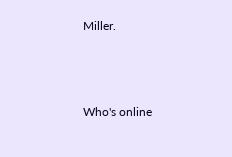Miller.



Who's online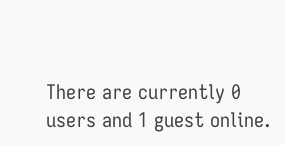There are currently 0 users and 1 guest online.